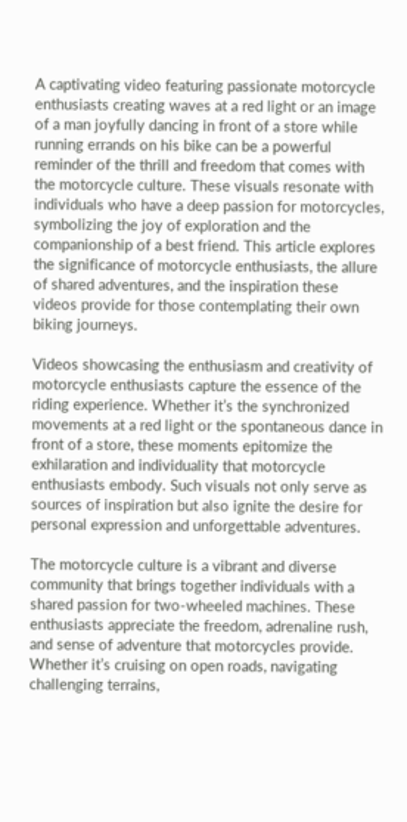A captivating video featuring passionate motorcycle enthusiasts creating waves at a red light or an image of a man joyfully dancing in front of a store while running errands on his bike can be a powerful reminder of the thrill and freedom that comes with the motorcycle culture. These visuals resonate with individuals who have a deep passion for motorcycles, symbolizing the joy of exploration and the companionship of a best friend. This article explores the significance of motorcycle enthusiasts, the allure of shared adventures, and the inspiration these videos provide for those contemplating their own biking journeys.

Videos showcasing the enthusiasm and creativity of motorcycle enthusiasts capture the essence of the riding experience. Whether it’s the synchronized movements at a red light or the spontaneous dance in front of a store, these moments epitomize the exhilaration and individuality that motorcycle enthusiasts embody. Such visuals not only serve as sources of inspiration but also ignite the desire for personal expression and unforgettable adventures.

The motorcycle culture is a vibrant and diverse community that brings together individuals with a shared passion for two-wheeled machines. These enthusiasts appreciate the freedom, adrenaline rush, and sense of adventure that motorcycles provide. Whether it’s cruising on open roads, navigating challenging terrains,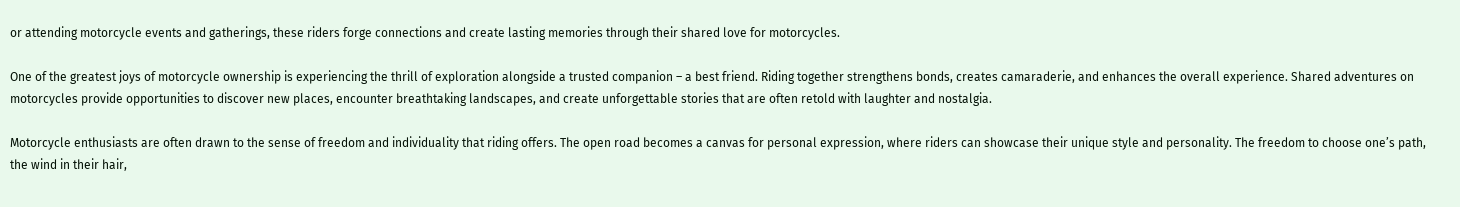or attending motorcycle events and gatherings, these riders forge connections and create lasting memories through their shared love for motorcycles.

One of the greatest joys of motorcycle ownership is experiencing the thrill of exploration alongside a trusted companion – a best friend. Riding together strengthens bonds, creates camaraderie, and enhances the overall experience. Shared adventures on motorcycles provide opportunities to discover new places, encounter breathtaking landscapes, and create unforgettable stories that are often retold with laughter and nostalgia.

Motorcycle enthusiasts are often drawn to the sense of freedom and individuality that riding offers. The open road becomes a canvas for personal expression, where riders can showcase their unique style and personality. The freedom to choose one’s path, the wind in their hair,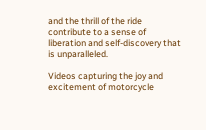and the thrill of the ride contribute to a sense of liberation and self-discovery that is unparalleled.

Videos capturing the joy and excitement of motorcycle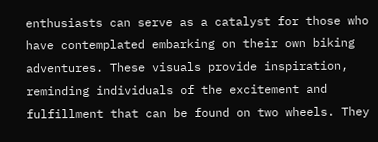enthusiasts can serve as a catalyst for those who have contemplated embarking on their own biking adventures. These visuals provide inspiration, reminding individuals of the excitement and fulfillment that can be found on two wheels. They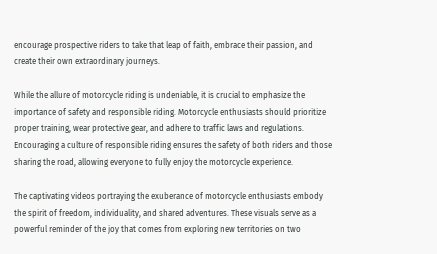encourage prospective riders to take that leap of faith, embrace their passion, and create their own extraordinary journeys.

While the allure of motorcycle riding is undeniable, it is crucial to emphasize the importance of safety and responsible riding. Motorcycle enthusiasts should prioritize proper training, wear protective gear, and adhere to traffic laws and regulations. Encouraging a culture of responsible riding ensures the safety of both riders and those sharing the road, allowing everyone to fully enjoy the motorcycle experience.

The captivating videos portraying the exuberance of motorcycle enthusiasts embody the spirit of freedom, individuality, and shared adventures. These visuals serve as a powerful reminder of the joy that comes from exploring new territories on two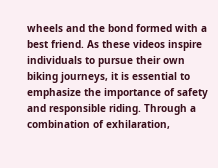wheels and the bond formed with a best friend. As these videos inspire individuals to pursue their own biking journeys, it is essential to emphasize the importance of safety and responsible riding. Through a combination of exhilaration,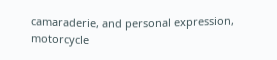camaraderie, and personal expression, motorcycle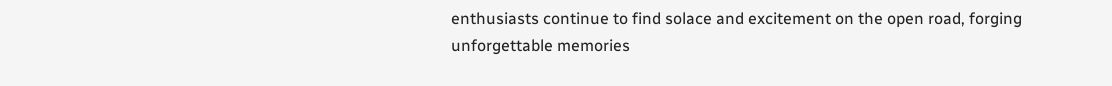enthusiasts continue to find solace and excitement on the open road, forging unforgettable memories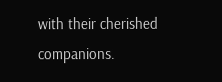with their cherished companions.